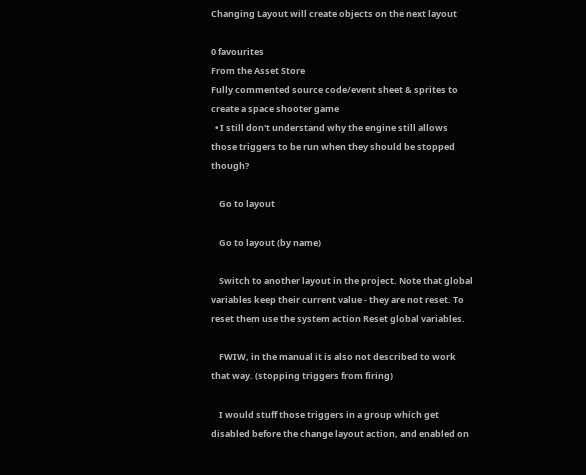Changing Layout will create objects on the next layout

0 favourites
From the Asset Store
Fully commented source code/event sheet & sprites to create a space shooter game
  • I still don't understand why the engine still allows those triggers to be run when they should be stopped though?

    Go to layout

    Go to layout (by name)

    Switch to another layout in the project. Note that global variables keep their current value - they are not reset. To reset them use the system action Reset global variables.

    FWIW, in the manual it is also not described to work that way. (stopping triggers from firing)

    I would stuff those triggers in a group which get disabled before the change layout action, and enabled on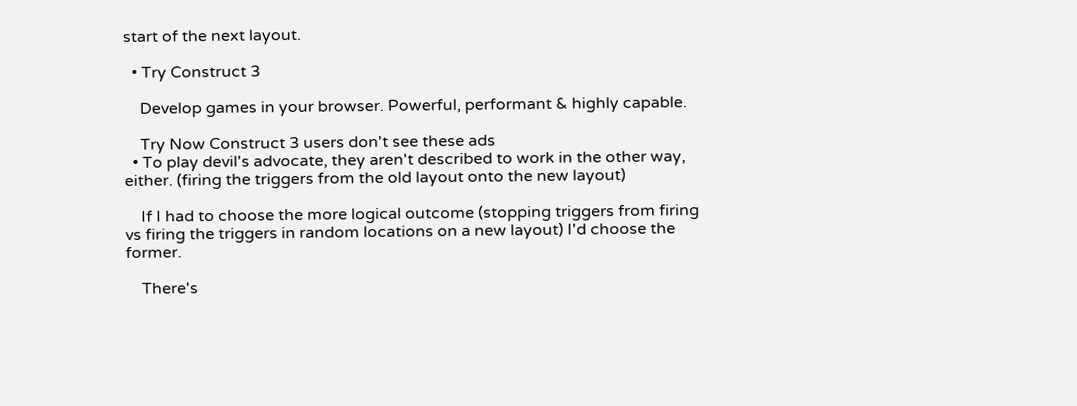start of the next layout.

  • Try Construct 3

    Develop games in your browser. Powerful, performant & highly capable.

    Try Now Construct 3 users don't see these ads
  • To play devil's advocate, they aren't described to work in the other way, either. (firing the triggers from the old layout onto the new layout)

    If I had to choose the more logical outcome (stopping triggers from firing vs firing the triggers in random locations on a new layout) I'd choose the former.

    There's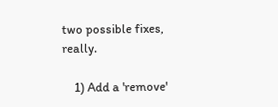two possible fixes, really.

    1) Add a 'remove'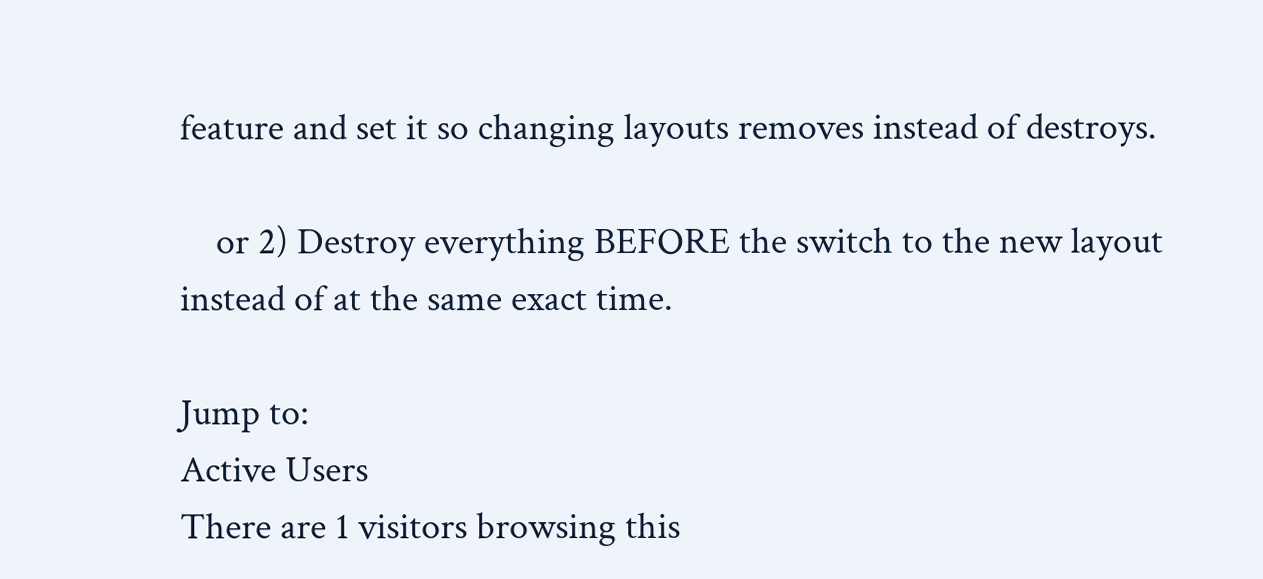feature and set it so changing layouts removes instead of destroys.

    or 2) Destroy everything BEFORE the switch to the new layout instead of at the same exact time.

Jump to:
Active Users
There are 1 visitors browsing this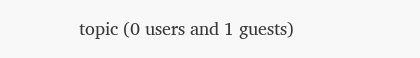topic (0 users and 1 guests)